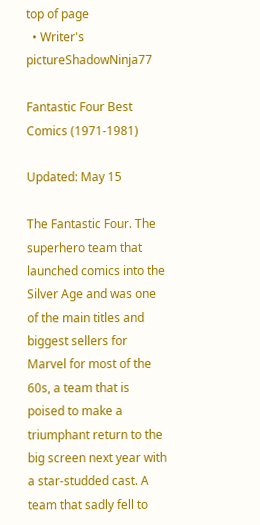top of page
  • Writer's pictureShadowNinja77

Fantastic Four Best Comics (1971-1981)

Updated: May 15

The Fantastic Four. The superhero team that launched comics into the Silver Age and was one of the main titles and biggest sellers for Marvel for most of the 60s, a team that is poised to make a triumphant return to the big screen next year with a star-studded cast. A team that sadly fell to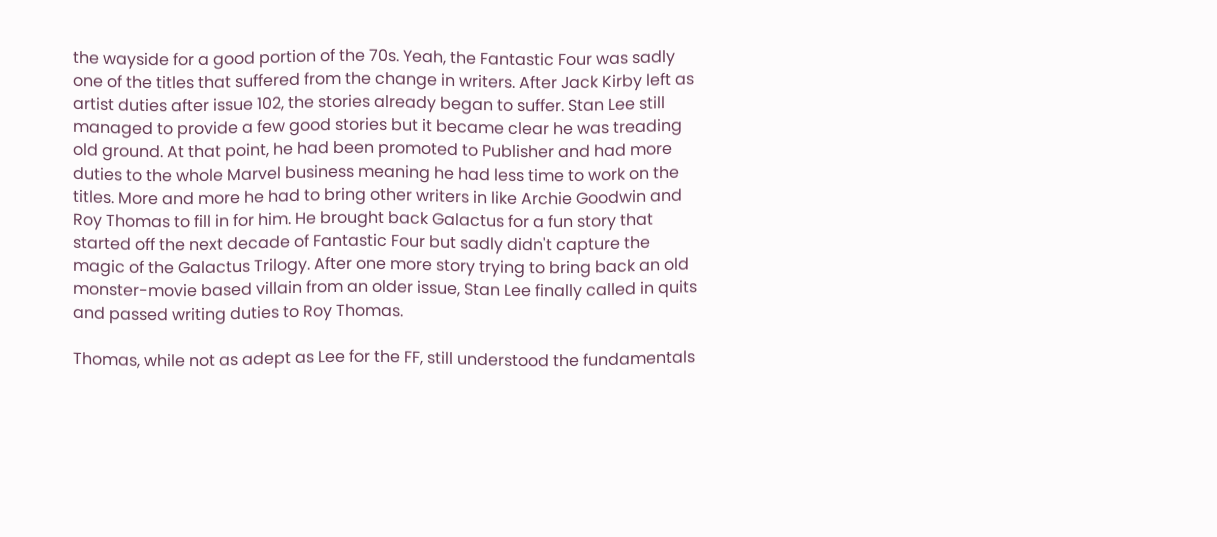the wayside for a good portion of the 70s. Yeah, the Fantastic Four was sadly one of the titles that suffered from the change in writers. After Jack Kirby left as artist duties after issue 102, the stories already began to suffer. Stan Lee still managed to provide a few good stories but it became clear he was treading old ground. At that point, he had been promoted to Publisher and had more duties to the whole Marvel business meaning he had less time to work on the titles. More and more he had to bring other writers in like Archie Goodwin and Roy Thomas to fill in for him. He brought back Galactus for a fun story that started off the next decade of Fantastic Four but sadly didn't capture the magic of the Galactus Trilogy. After one more story trying to bring back an old monster-movie based villain from an older issue, Stan Lee finally called in quits and passed writing duties to Roy Thomas.

Thomas, while not as adept as Lee for the FF, still understood the fundamentals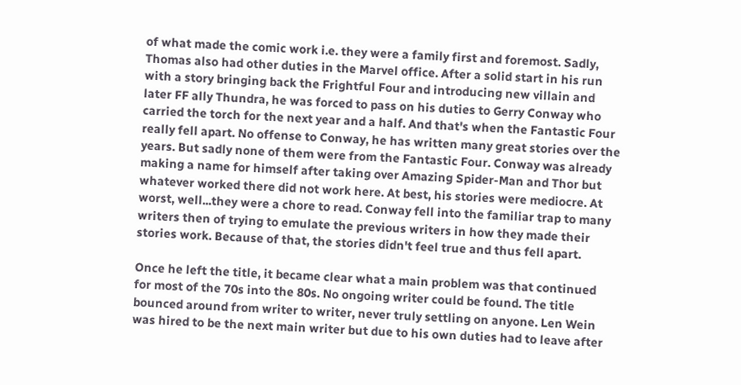of what made the comic work i.e. they were a family first and foremost. Sadly, Thomas also had other duties in the Marvel office. After a solid start in his run with a story bringing back the Frightful Four and introducing new villain and later FF ally Thundra, he was forced to pass on his duties to Gerry Conway who carried the torch for the next year and a half. And that's when the Fantastic Four really fell apart. No offense to Conway, he has written many great stories over the years. But sadly none of them were from the Fantastic Four. Conway was already making a name for himself after taking over Amazing Spider-Man and Thor but whatever worked there did not work here. At best, his stories were mediocre. At worst, well...they were a chore to read. Conway fell into the familiar trap to many writers then of trying to emulate the previous writers in how they made their stories work. Because of that, the stories didn't feel true and thus fell apart.

Once he left the title, it became clear what a main problem was that continued for most of the 70s into the 80s. No ongoing writer could be found. The title bounced around from writer to writer, never truly settling on anyone. Len Wein was hired to be the next main writer but due to his own duties had to leave after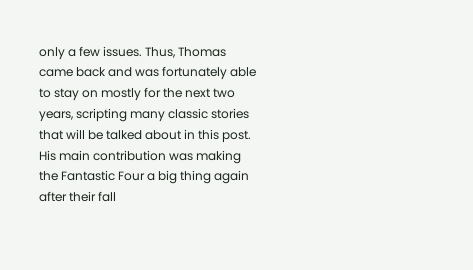only a few issues. Thus, Thomas came back and was fortunately able to stay on mostly for the next two years, scripting many classic stories that will be talked about in this post. His main contribution was making the Fantastic Four a big thing again after their fall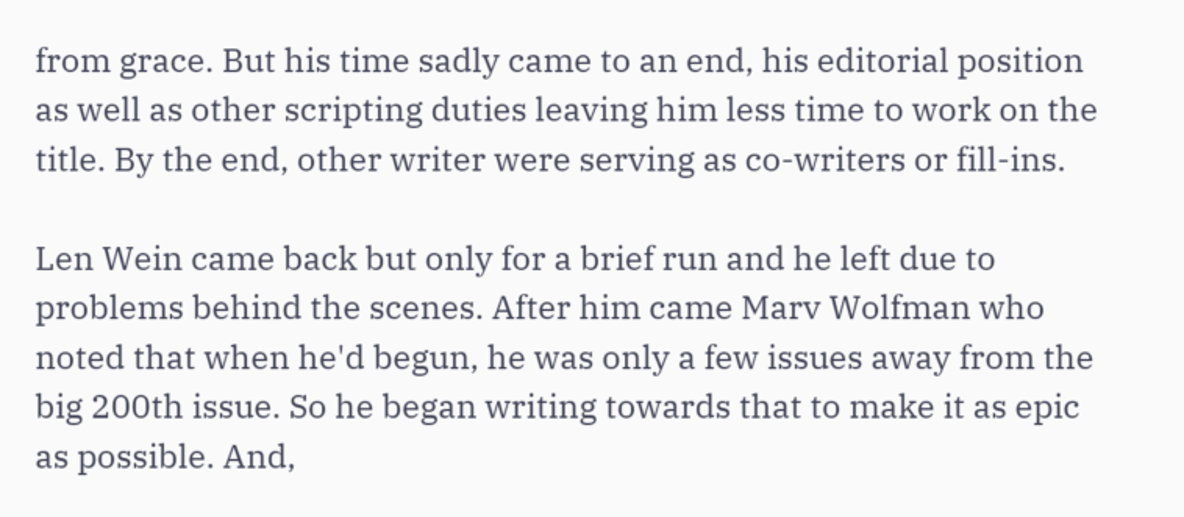from grace. But his time sadly came to an end, his editorial position as well as other scripting duties leaving him less time to work on the title. By the end, other writer were serving as co-writers or fill-ins.

Len Wein came back but only for a brief run and he left due to problems behind the scenes. After him came Marv Wolfman who noted that when he'd begun, he was only a few issues away from the big 200th issue. So he began writing towards that to make it as epic as possible. And,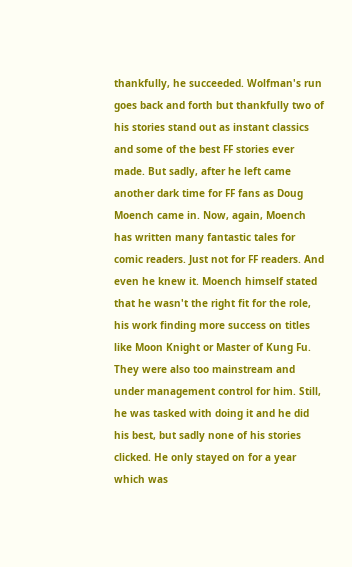thankfully, he succeeded. Wolfman's run goes back and forth but thankfully two of his stories stand out as instant classics and some of the best FF stories ever made. But sadly, after he left came another dark time for FF fans as Doug Moench came in. Now, again, Moench has written many fantastic tales for comic readers. Just not for FF readers. And even he knew it. Moench himself stated that he wasn't the right fit for the role, his work finding more success on titles like Moon Knight or Master of Kung Fu. They were also too mainstream and under management control for him. Still, he was tasked with doing it and he did his best, but sadly none of his stories clicked. He only stayed on for a year which was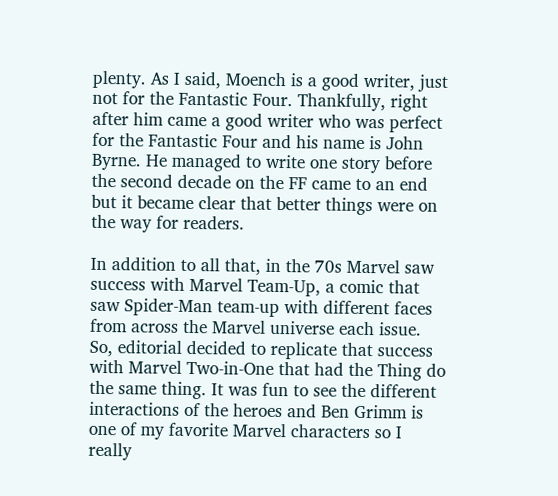plenty. As I said, Moench is a good writer, just not for the Fantastic Four. Thankfully, right after him came a good writer who was perfect for the Fantastic Four and his name is John Byrne. He managed to write one story before the second decade on the FF came to an end but it became clear that better things were on the way for readers.

In addition to all that, in the 70s Marvel saw success with Marvel Team-Up, a comic that saw Spider-Man team-up with different faces from across the Marvel universe each issue. So, editorial decided to replicate that success with Marvel Two-in-One that had the Thing do the same thing. It was fun to see the different interactions of the heroes and Ben Grimm is one of my favorite Marvel characters so I really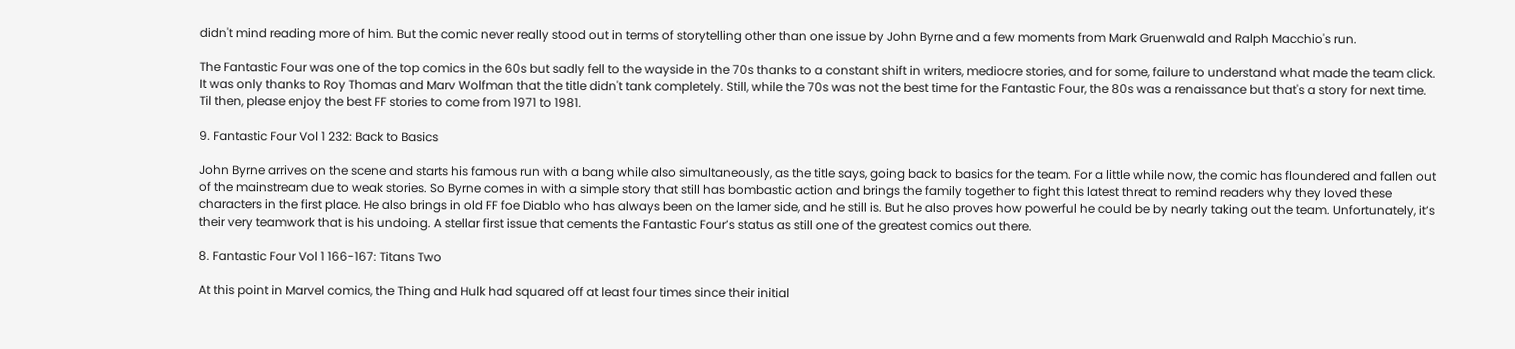didn't mind reading more of him. But the comic never really stood out in terms of storytelling other than one issue by John Byrne and a few moments from Mark Gruenwald and Ralph Macchio's run.

The Fantastic Four was one of the top comics in the 60s but sadly fell to the wayside in the 70s thanks to a constant shift in writers, mediocre stories, and for some, failure to understand what made the team click. It was only thanks to Roy Thomas and Marv Wolfman that the title didn't tank completely. Still, while the 70s was not the best time for the Fantastic Four, the 80s was a renaissance but that's a story for next time. Til then, please enjoy the best FF stories to come from 1971 to 1981.

9. Fantastic Four Vol 1 232: Back to Basics

John Byrne arrives on the scene and starts his famous run with a bang while also simultaneously, as the title says, going back to basics for the team. For a little while now, the comic has floundered and fallen out of the mainstream due to weak stories. So Byrne comes in with a simple story that still has bombastic action and brings the family together to fight this latest threat to remind readers why they loved these characters in the first place. He also brings in old FF foe Diablo who has always been on the lamer side, and he still is. But he also proves how powerful he could be by nearly taking out the team. Unfortunately, it’s their very teamwork that is his undoing. A stellar first issue that cements the Fantastic Four’s status as still one of the greatest comics out there.

8. Fantastic Four Vol 1 166-167: Titans Two

At this point in Marvel comics, the Thing and Hulk had squared off at least four times since their initial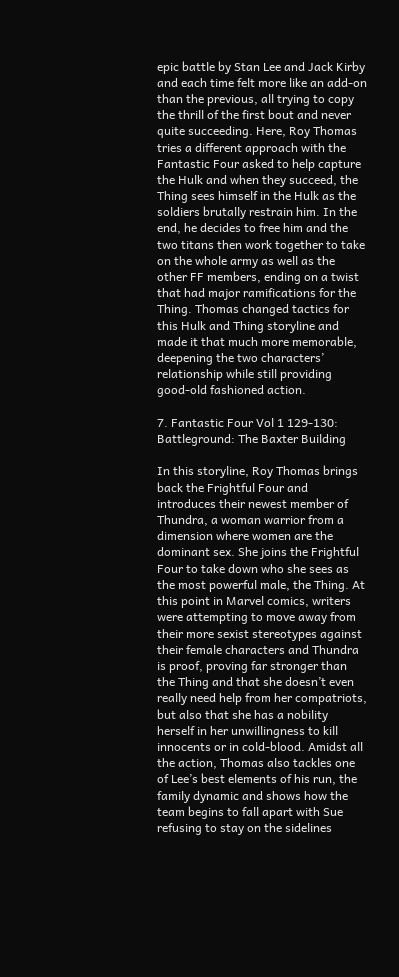epic battle by Stan Lee and Jack Kirby and each time felt more like an add-on than the previous, all trying to copy the thrill of the first bout and never quite succeeding. Here, Roy Thomas tries a different approach with the Fantastic Four asked to help capture the Hulk and when they succeed, the Thing sees himself in the Hulk as the soldiers brutally restrain him. In the end, he decides to free him and the two titans then work together to take on the whole army as well as the other FF members, ending on a twist that had major ramifications for the Thing. Thomas changed tactics for this Hulk and Thing storyline and made it that much more memorable, deepening the two characters’ relationship while still providing good-old fashioned action.

7. Fantastic Four Vol 1 129-130: Battleground: The Baxter Building

In this storyline, Roy Thomas brings back the Frightful Four and introduces their newest member of Thundra, a woman warrior from a dimension where women are the dominant sex. She joins the Frightful Four to take down who she sees as the most powerful male, the Thing. At this point in Marvel comics, writers were attempting to move away from their more sexist stereotypes against their female characters and Thundra is proof, proving far stronger than the Thing and that she doesn’t even really need help from her compatriots, but also that she has a nobility herself in her unwillingness to kill innocents or in cold-blood. Amidst all the action, Thomas also tackles one of Lee’s best elements of his run, the family dynamic and shows how the team begins to fall apart with Sue refusing to stay on the sidelines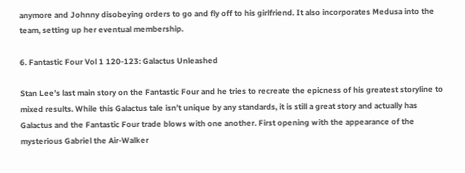anymore and Johnny disobeying orders to go and fly off to his girlfriend. It also incorporates Medusa into the team, setting up her eventual membership.

6. Fantastic Four Vol 1 120-123: Galactus Unleashed

Stan Lee’s last main story on the Fantastic Four and he tries to recreate the epicness of his greatest storyline to mixed results. While this Galactus tale isn’t unique by any standards, it is still a great story and actually has Galactus and the Fantastic Four trade blows with one another. First opening with the appearance of the mysterious Gabriel the Air-Walker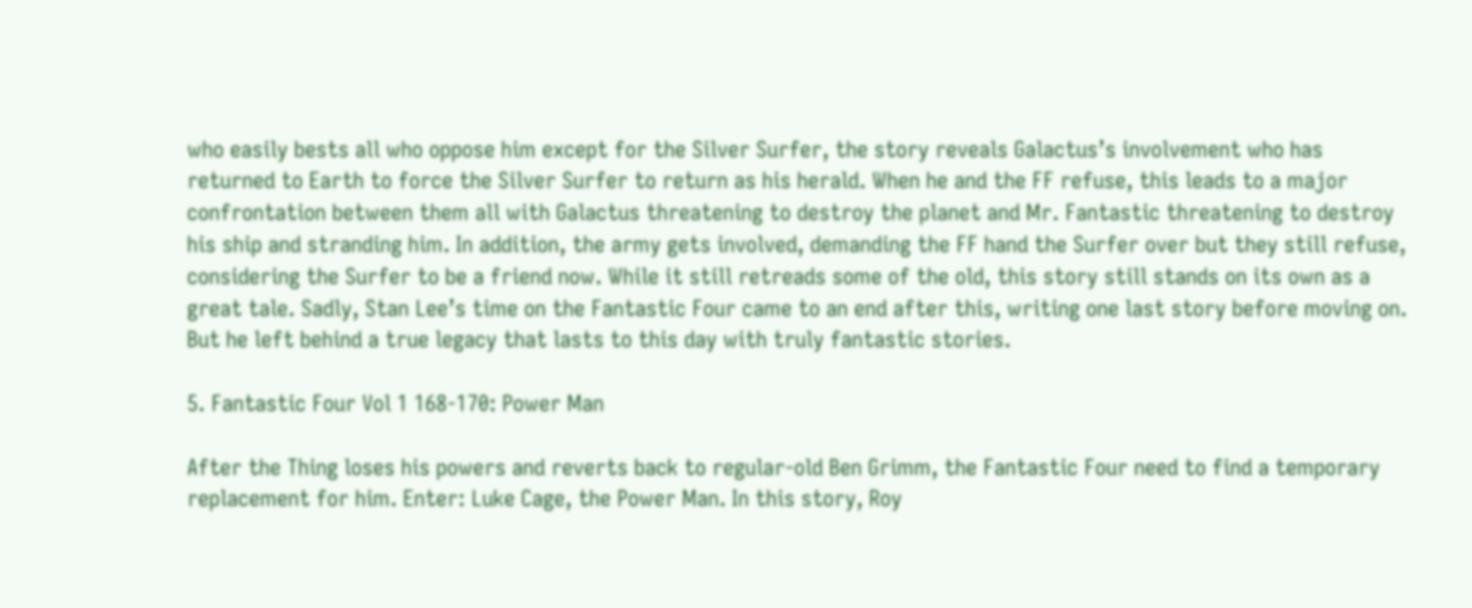who easily bests all who oppose him except for the Silver Surfer, the story reveals Galactus’s involvement who has returned to Earth to force the Silver Surfer to return as his herald. When he and the FF refuse, this leads to a major confrontation between them all with Galactus threatening to destroy the planet and Mr. Fantastic threatening to destroy his ship and stranding him. In addition, the army gets involved, demanding the FF hand the Surfer over but they still refuse, considering the Surfer to be a friend now. While it still retreads some of the old, this story still stands on its own as a great tale. Sadly, Stan Lee’s time on the Fantastic Four came to an end after this, writing one last story before moving on. But he left behind a true legacy that lasts to this day with truly fantastic stories.

5. Fantastic Four Vol 1 168-170: Power Man

After the Thing loses his powers and reverts back to regular-old Ben Grimm, the Fantastic Four need to find a temporary replacement for him. Enter: Luke Cage, the Power Man. In this story, Roy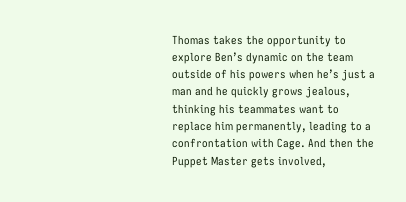Thomas takes the opportunity to explore Ben’s dynamic on the team outside of his powers when he’s just a man and he quickly grows jealous, thinking his teammates want to replace him permanently, leading to a confrontation with Cage. And then the Puppet Master gets involved,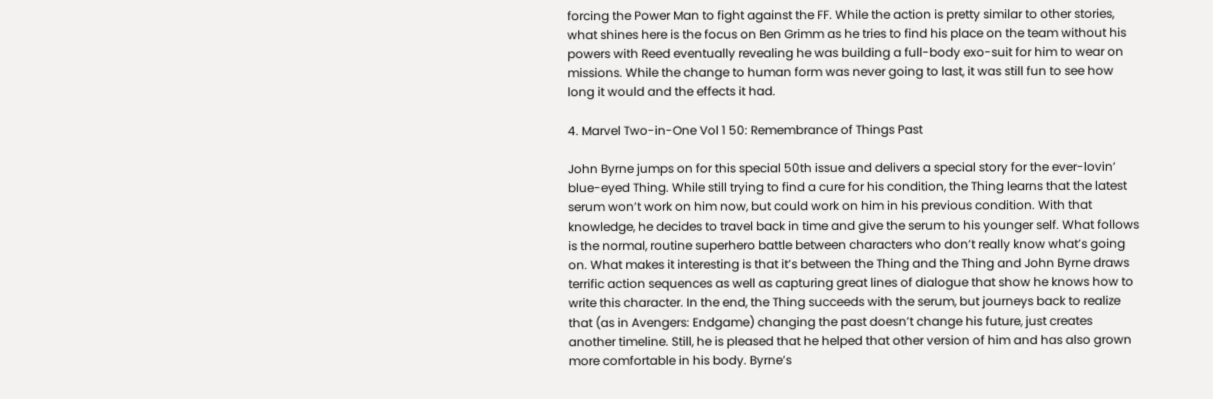forcing the Power Man to fight against the FF. While the action is pretty similar to other stories, what shines here is the focus on Ben Grimm as he tries to find his place on the team without his powers with Reed eventually revealing he was building a full-body exo-suit for him to wear on missions. While the change to human form was never going to last, it was still fun to see how long it would and the effects it had.

4. Marvel Two-in-One Vol 1 50: Remembrance of Things Past

John Byrne jumps on for this special 50th issue and delivers a special story for the ever-lovin’ blue-eyed Thing. While still trying to find a cure for his condition, the Thing learns that the latest serum won’t work on him now, but could work on him in his previous condition. With that knowledge, he decides to travel back in time and give the serum to his younger self. What follows is the normal, routine superhero battle between characters who don’t really know what’s going on. What makes it interesting is that it’s between the Thing and the Thing and John Byrne draws terrific action sequences as well as capturing great lines of dialogue that show he knows how to write this character. In the end, the Thing succeeds with the serum, but journeys back to realize that (as in Avengers: Endgame) changing the past doesn’t change his future, just creates another timeline. Still, he is pleased that he helped that other version of him and has also grown more comfortable in his body. Byrne’s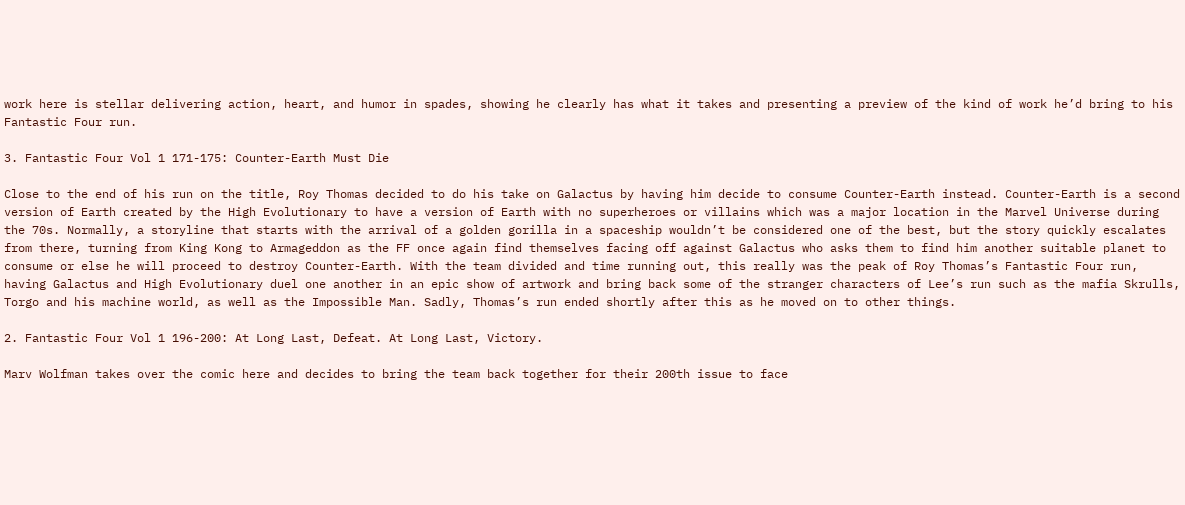work here is stellar delivering action, heart, and humor in spades, showing he clearly has what it takes and presenting a preview of the kind of work he’d bring to his Fantastic Four run.

3. Fantastic Four Vol 1 171-175: Counter-Earth Must Die

Close to the end of his run on the title, Roy Thomas decided to do his take on Galactus by having him decide to consume Counter-Earth instead. Counter-Earth is a second version of Earth created by the High Evolutionary to have a version of Earth with no superheroes or villains which was a major location in the Marvel Universe during the 70s. Normally, a storyline that starts with the arrival of a golden gorilla in a spaceship wouldn’t be considered one of the best, but the story quickly escalates from there, turning from King Kong to Armageddon as the FF once again find themselves facing off against Galactus who asks them to find him another suitable planet to consume or else he will proceed to destroy Counter-Earth. With the team divided and time running out, this really was the peak of Roy Thomas’s Fantastic Four run, having Galactus and High Evolutionary duel one another in an epic show of artwork and bring back some of the stranger characters of Lee’s run such as the mafia Skrulls, Torgo and his machine world, as well as the Impossible Man. Sadly, Thomas’s run ended shortly after this as he moved on to other things.

2. Fantastic Four Vol 1 196-200: At Long Last, Defeat. At Long Last, Victory.

Marv Wolfman takes over the comic here and decides to bring the team back together for their 200th issue to face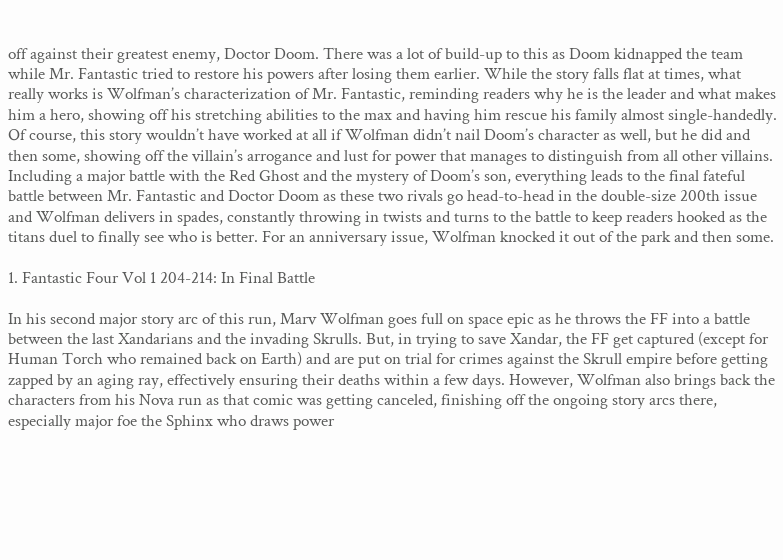off against their greatest enemy, Doctor Doom. There was a lot of build-up to this as Doom kidnapped the team while Mr. Fantastic tried to restore his powers after losing them earlier. While the story falls flat at times, what really works is Wolfman’s characterization of Mr. Fantastic, reminding readers why he is the leader and what makes him a hero, showing off his stretching abilities to the max and having him rescue his family almost single-handedly. Of course, this story wouldn’t have worked at all if Wolfman didn’t nail Doom’s character as well, but he did and then some, showing off the villain’s arrogance and lust for power that manages to distinguish from all other villains. Including a major battle with the Red Ghost and the mystery of Doom’s son, everything leads to the final fateful battle between Mr. Fantastic and Doctor Doom as these two rivals go head-to-head in the double-size 200th issue and Wolfman delivers in spades, constantly throwing in twists and turns to the battle to keep readers hooked as the titans duel to finally see who is better. For an anniversary issue, Wolfman knocked it out of the park and then some.

1. Fantastic Four Vol 1 204-214: In Final Battle

In his second major story arc of this run, Marv Wolfman goes full on space epic as he throws the FF into a battle between the last Xandarians and the invading Skrulls. But, in trying to save Xandar, the FF get captured (except for Human Torch who remained back on Earth) and are put on trial for crimes against the Skrull empire before getting zapped by an aging ray, effectively ensuring their deaths within a few days. However, Wolfman also brings back the characters from his Nova run as that comic was getting canceled, finishing off the ongoing story arcs there, especially major foe the Sphinx who draws power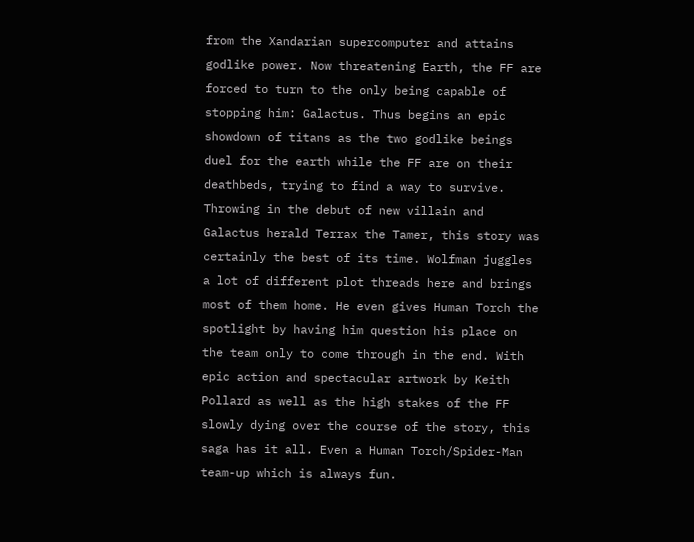from the Xandarian supercomputer and attains godlike power. Now threatening Earth, the FF are forced to turn to the only being capable of stopping him: Galactus. Thus begins an epic showdown of titans as the two godlike beings duel for the earth while the FF are on their deathbeds, trying to find a way to survive. Throwing in the debut of new villain and Galactus herald Terrax the Tamer, this story was certainly the best of its time. Wolfman juggles a lot of different plot threads here and brings most of them home. He even gives Human Torch the spotlight by having him question his place on the team only to come through in the end. With epic action and spectacular artwork by Keith Pollard as well as the high stakes of the FF slowly dying over the course of the story, this saga has it all. Even a Human Torch/Spider-Man team-up which is always fun.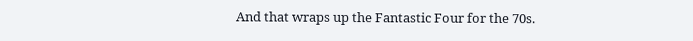And that wraps up the Fantastic Four for the 70s.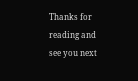Thanks for reading and see you next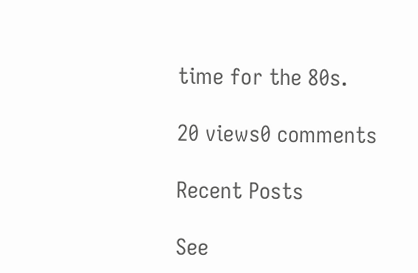time for the 80s.

20 views0 comments

Recent Posts

See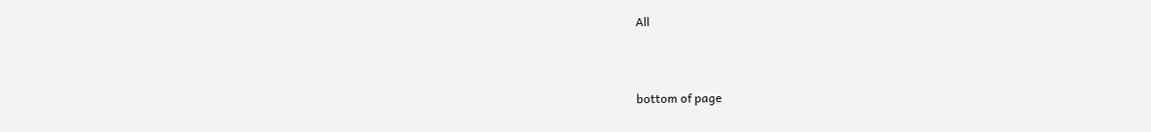All


bottom of page